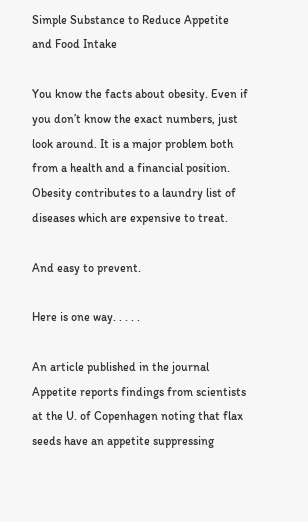Simple Substance to Reduce Appetite and Food Intake

You know the facts about obesity. Even if you don’t know the exact numbers, just look around. It is a major problem both from a health and a financial position. Obesity contributes to a laundry list of diseases which are expensive to treat.

And easy to prevent.

Here is one way. . . . .

An article published in the journal Appetite reports findings from scientists at the U. of Copenhagen noting that flax seeds have an appetite suppressing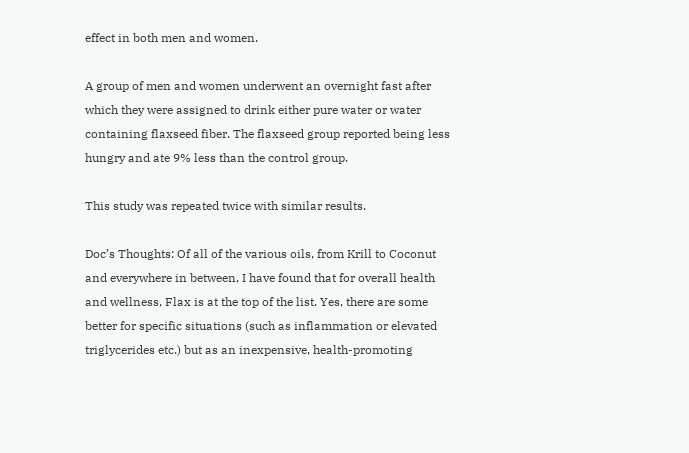effect in both men and women.

A group of men and women underwent an overnight fast after which they were assigned to drink either pure water or water containing flaxseed fiber. The flaxseed group reported being less hungry and ate 9% less than the control group.

This study was repeated twice with similar results.

Doc’s Thoughts: Of all of the various oils, from Krill to Coconut and everywhere in between, I have found that for overall health and wellness, Flax is at the top of the list. Yes, there are some better for specific situations (such as inflammation or elevated triglycerides etc.) but as an inexpensive, health-promoting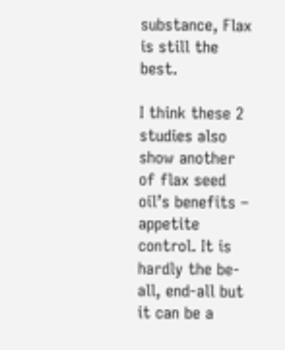substance, Flax is still the best.

I think these 2 studies also show another of flax seed oil’s benefits – appetite control. It is hardly the be-all, end-all but it can be a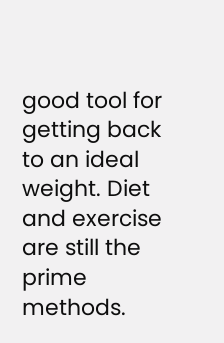good tool for getting back to an ideal weight. Diet and exercise are still the prime methods.